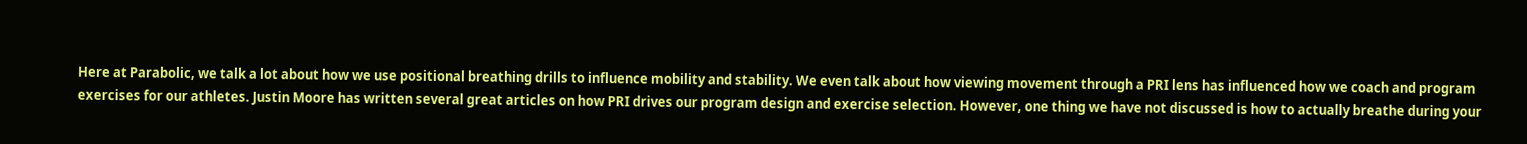Here at Parabolic, we talk a lot about how we use positional breathing drills to influence mobility and stability. We even talk about how viewing movement through a PRI lens has influenced how we coach and program exercises for our athletes. Justin Moore has written several great articles on how PRI drives our program design and exercise selection. However, one thing we have not discussed is how to actually breathe during your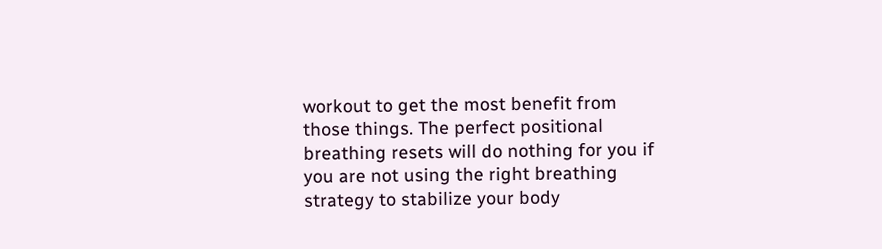workout to get the most benefit from those things. The perfect positional breathing resets will do nothing for you if you are not using the right breathing strategy to stabilize your body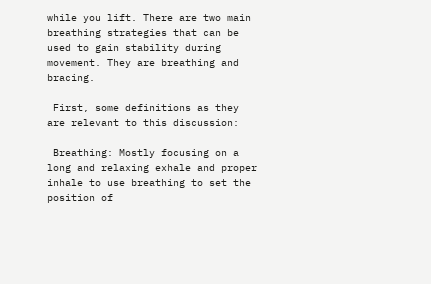while you lift. There are two main breathing strategies that can be used to gain stability during movement. They are breathing and bracing.

 First, some definitions as they are relevant to this discussion:

 Breathing: Mostly focusing on a long and relaxing exhale and proper inhale to use breathing to set the position of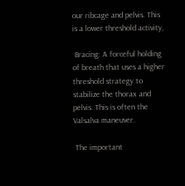our ribcage and pelvis. This is a lower threshold activity,

 Bracing: A forceful holding of breath that uses a higher threshold strategy to stabilize the thorax and pelvis. This is often the Valsalva maneuver.

 The important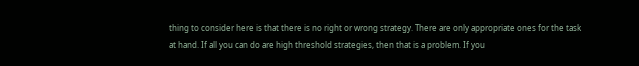thing to consider here is that there is no right or wrong strategy. There are only appropriate ones for the task at hand. If all you can do are high threshold strategies, then that is a problem. If you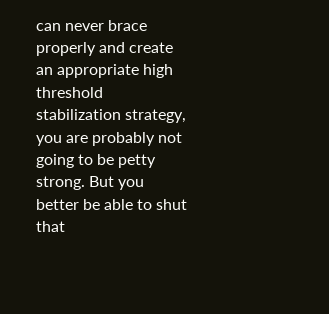can never brace properly and create an appropriate high threshold stabilization strategy, you are probably not going to be petty strong. But you better be able to shut that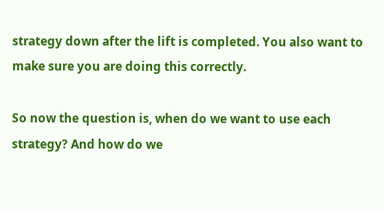strategy down after the lift is completed. You also want to make sure you are doing this correctly.

So now the question is, when do we want to use each strategy? And how do we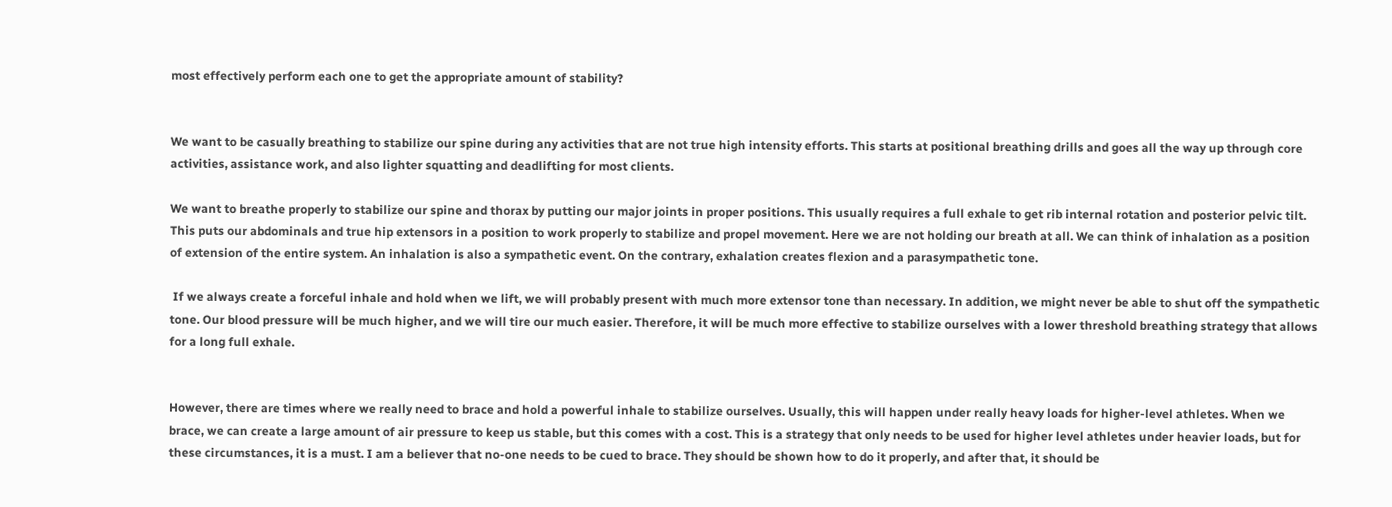most effectively perform each one to get the appropriate amount of stability?


We want to be casually breathing to stabilize our spine during any activities that are not true high intensity efforts. This starts at positional breathing drills and goes all the way up through core activities, assistance work, and also lighter squatting and deadlifting for most clients.

We want to breathe properly to stabilize our spine and thorax by putting our major joints in proper positions. This usually requires a full exhale to get rib internal rotation and posterior pelvic tilt. This puts our abdominals and true hip extensors in a position to work properly to stabilize and propel movement. Here we are not holding our breath at all. We can think of inhalation as a position of extension of the entire system. An inhalation is also a sympathetic event. On the contrary, exhalation creates flexion and a parasympathetic tone.

 If we always create a forceful inhale and hold when we lift, we will probably present with much more extensor tone than necessary. In addition, we might never be able to shut off the sympathetic tone. Our blood pressure will be much higher, and we will tire our much easier. Therefore, it will be much more effective to stabilize ourselves with a lower threshold breathing strategy that allows for a long full exhale.


However, there are times where we really need to brace and hold a powerful inhale to stabilize ourselves. Usually, this will happen under really heavy loads for higher-level athletes. When we brace, we can create a large amount of air pressure to keep us stable, but this comes with a cost. This is a strategy that only needs to be used for higher level athletes under heavier loads, but for these circumstances, it is a must. I am a believer that no-one needs to be cued to brace. They should be shown how to do it properly, and after that, it should be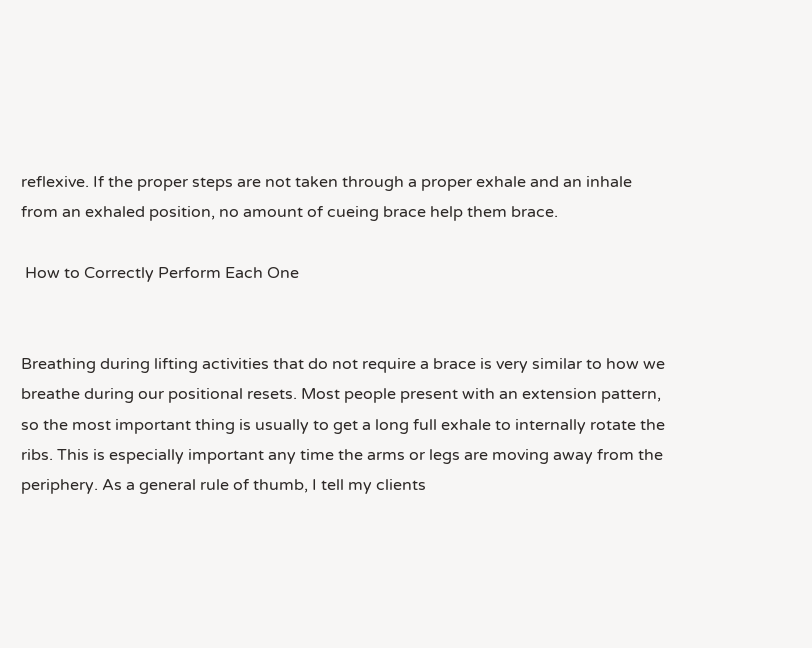reflexive. If the proper steps are not taken through a proper exhale and an inhale from an exhaled position, no amount of cueing brace help them brace.

 How to Correctly Perform Each One


Breathing during lifting activities that do not require a brace is very similar to how we breathe during our positional resets. Most people present with an extension pattern, so the most important thing is usually to get a long full exhale to internally rotate the ribs. This is especially important any time the arms or legs are moving away from the periphery. As a general rule of thumb, I tell my clients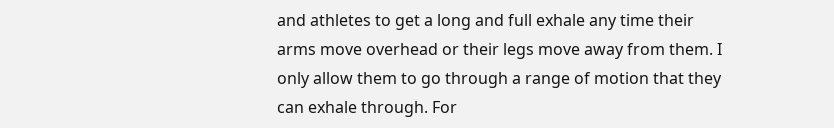and athletes to get a long and full exhale any time their arms move overhead or their legs move away from them. I only allow them to go through a range of motion that they can exhale through. For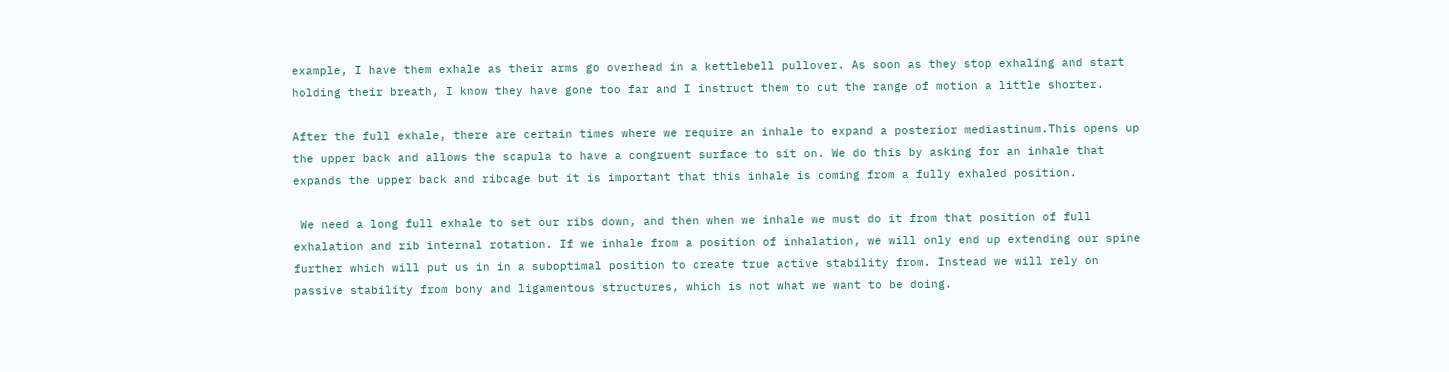example, I have them exhale as their arms go overhead in a kettlebell pullover. As soon as they stop exhaling and start holding their breath, I know they have gone too far and I instruct them to cut the range of motion a little shorter.

After the full exhale, there are certain times where we require an inhale to expand a posterior mediastinum.This opens up the upper back and allows the scapula to have a congruent surface to sit on. We do this by asking for an inhale that expands the upper back and ribcage but it is important that this inhale is coming from a fully exhaled position.

 We need a long full exhale to set our ribs down, and then when we inhale we must do it from that position of full exhalation and rib internal rotation. If we inhale from a position of inhalation, we will only end up extending our spine further which will put us in in a suboptimal position to create true active stability from. Instead we will rely on passive stability from bony and ligamentous structures, which is not what we want to be doing.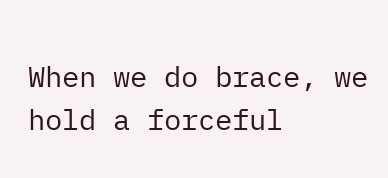When we do brace, we hold a forceful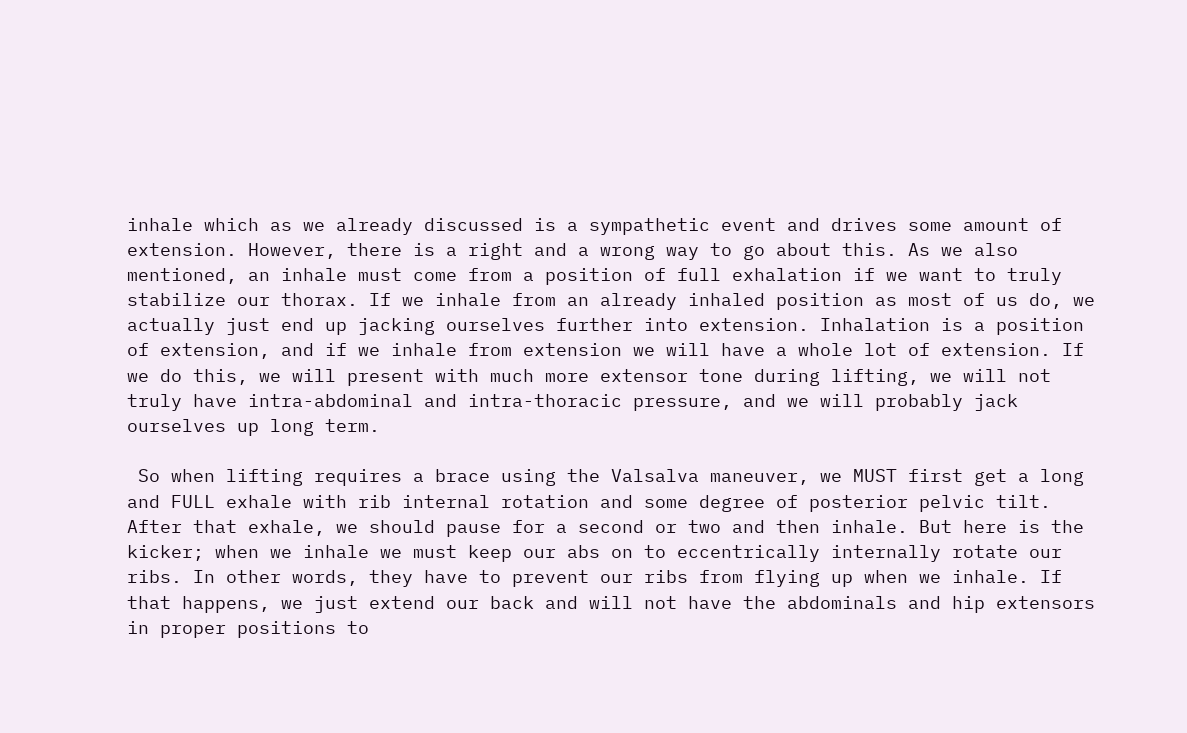inhale which as we already discussed is a sympathetic event and drives some amount of extension. However, there is a right and a wrong way to go about this. As we also mentioned, an inhale must come from a position of full exhalation if we want to truly stabilize our thorax. If we inhale from an already inhaled position as most of us do, we actually just end up jacking ourselves further into extension. Inhalation is a position of extension, and if we inhale from extension we will have a whole lot of extension. If we do this, we will present with much more extensor tone during lifting, we will not truly have intra-abdominal and intra-thoracic pressure, and we will probably jack ourselves up long term.

 So when lifting requires a brace using the Valsalva maneuver, we MUST first get a long and FULL exhale with rib internal rotation and some degree of posterior pelvic tilt. After that exhale, we should pause for a second or two and then inhale. But here is the kicker; when we inhale we must keep our abs on to eccentrically internally rotate our ribs. In other words, they have to prevent our ribs from flying up when we inhale. If that happens, we just extend our back and will not have the abdominals and hip extensors in proper positions to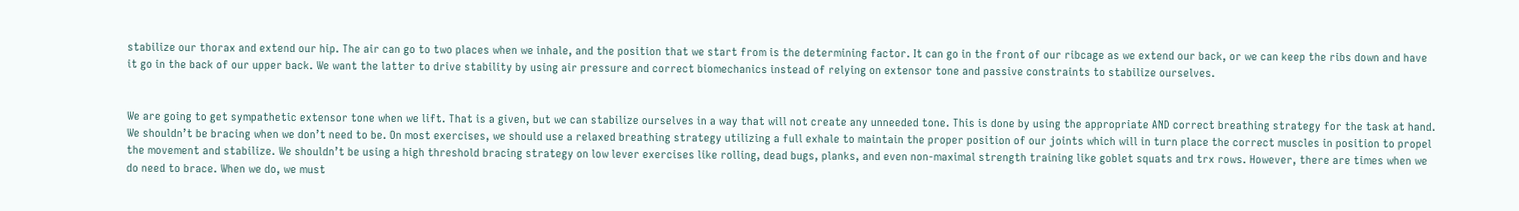stabilize our thorax and extend our hip. The air can go to two places when we inhale, and the position that we start from is the determining factor. It can go in the front of our ribcage as we extend our back, or we can keep the ribs down and have it go in the back of our upper back. We want the latter to drive stability by using air pressure and correct biomechanics instead of relying on extensor tone and passive constraints to stabilize ourselves.


We are going to get sympathetic extensor tone when we lift. That is a given, but we can stabilize ourselves in a way that will not create any unneeded tone. This is done by using the appropriate AND correct breathing strategy for the task at hand. We shouldn’t be bracing when we don’t need to be. On most exercises, we should use a relaxed breathing strategy utilizing a full exhale to maintain the proper position of our joints which will in turn place the correct muscles in position to propel the movement and stabilize. We shouldn’t be using a high threshold bracing strategy on low lever exercises like rolling, dead bugs, planks, and even non-maximal strength training like goblet squats and trx rows. However, there are times when we do need to brace. When we do, we must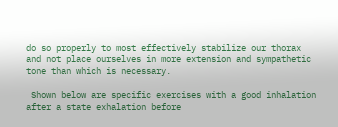do so properly to most effectively stabilize our thorax and not place ourselves in more extension and sympathetic tone than which is necessary.

 Shown below are specific exercises with a good inhalation after a state exhalation before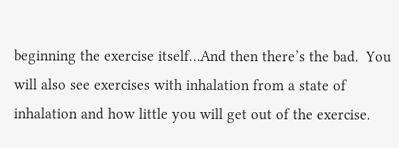beginning the exercise itself…And then there’s the bad.  You will also see exercises with inhalation from a state of inhalation and how little you will get out of the exercise.